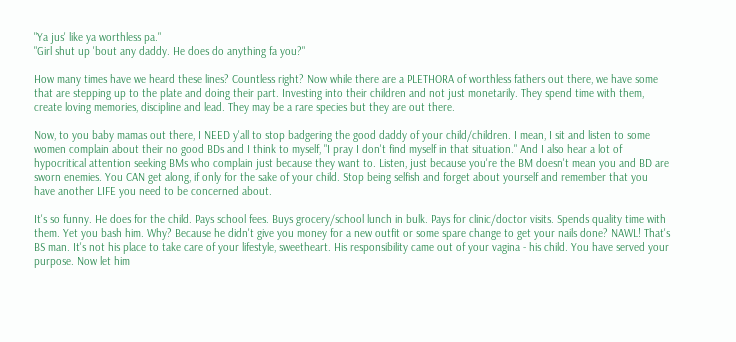"Ya jus' like ya worthless pa."
"Girl shut up 'bout any daddy. He does do anything fa you?"

How many times have we heard these lines? Countless right? Now while there are a PLETHORA of worthless fathers out there, we have some that are stepping up to the plate and doing their part. Investing into their children and not just monetarily. They spend time with them, create loving memories, discipline and lead. They may be a rare species but they are out there.

Now, to you baby mamas out there, I NEED y'all to stop badgering the good daddy of your child/children. I mean, I sit and listen to some women complain about their no good BDs and I think to myself, "I pray I don't find myself in that situation." And I also hear a lot of hypocritical attention seeking BMs who complain just because they want to. Listen, just because you're the BM doesn't mean you and BD are sworn enemies. You CAN get along, if only for the sake of your child. Stop being selfish and forget about yourself and remember that you have another LIFE you need to be concerned about.

It's so funny. He does for the child. Pays school fees. Buys grocery/school lunch in bulk. Pays for clinic/doctor visits. Spends quality time with them. Yet you bash him. Why? Because he didn't give you money for a new outfit or some spare change to get your nails done? NAWL! That's BS man. It's not his place to take care of your lifestyle, sweetheart. His responsibility came out of your vagina - his child. You have served your purpose. Now let him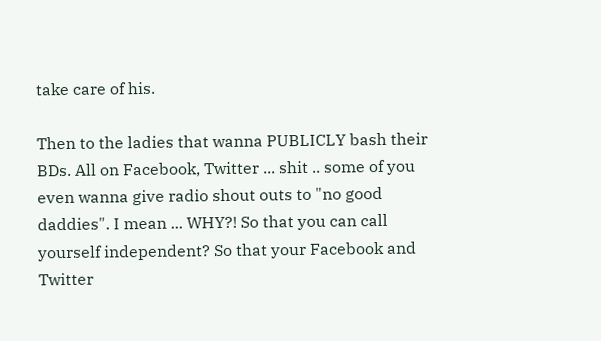take care of his.

Then to the ladies that wanna PUBLICLY bash their BDs. All on Facebook, Twitter ... shit .. some of you even wanna give radio shout outs to "no good daddies". I mean ... WHY?! So that you can call yourself independent? So that your Facebook and Twitter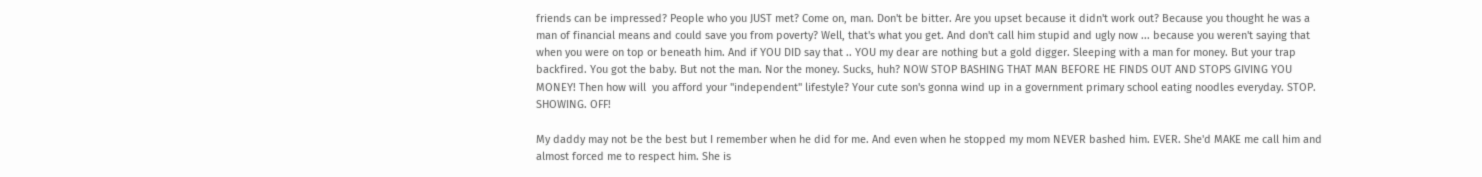friends can be impressed? People who you JUST met? Come on, man. Don't be bitter. Are you upset because it didn't work out? Because you thought he was a man of financial means and could save you from poverty? Well, that's what you get. And don't call him stupid and ugly now ... because you weren't saying that when you were on top or beneath him. And if YOU DID say that .. YOU my dear are nothing but a gold digger. Sleeping with a man for money. But your trap backfired. You got the baby. But not the man. Nor the money. Sucks, huh? NOW STOP BASHING THAT MAN BEFORE HE FINDS OUT AND STOPS GIVING YOU MONEY! Then how will  you afford your "independent" lifestyle? Your cute son's gonna wind up in a government primary school eating noodles everyday. STOP. SHOWING. OFF!

My daddy may not be the best but I remember when he did for me. And even when he stopped my mom NEVER bashed him. EVER. She'd MAKE me call him and almost forced me to respect him. She is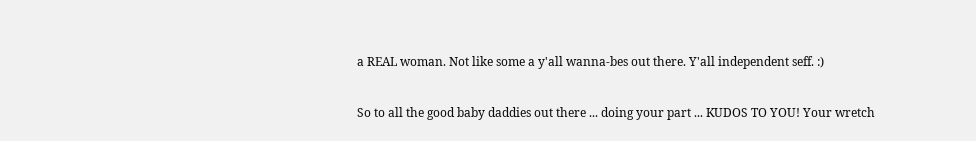a REAL woman. Not like some a y'all wanna-bes out there. Y'all independent seff. :)

So to all the good baby daddies out there ... doing your part ... KUDOS TO YOU! Your wretch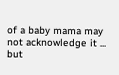of a baby mama may not acknowledge it ... but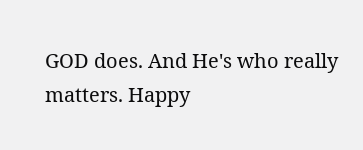GOD does. And He's who really matters. Happy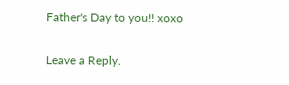Father's Day to you!! xoxo

Leave a Reply.